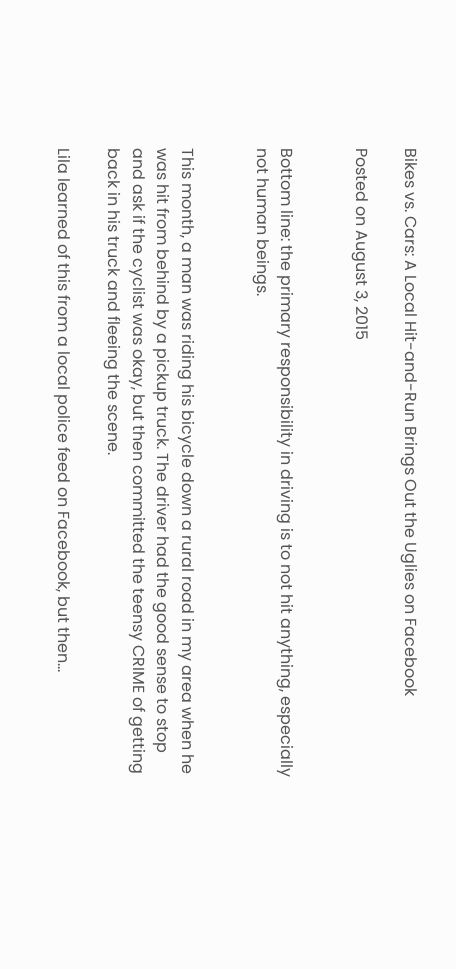Bikes vs. Cars: A Local Hit-and-Run Brings Out the Uglies on Facebook

Posted on August 3, 2015


Bottom line: the primary responsibility in driving is to not hit anything, especially not human beings.


This month, a man was riding his bicycle down a rural road in my area when he was hit from behind by a pickup truck. The driver had the good sense to stop and ask if the cyclist was okay, but then committed the teensy CRIME of getting back in his truck and fleeing the scene.

Lila learned of this from a local police feed on Facebook, but then…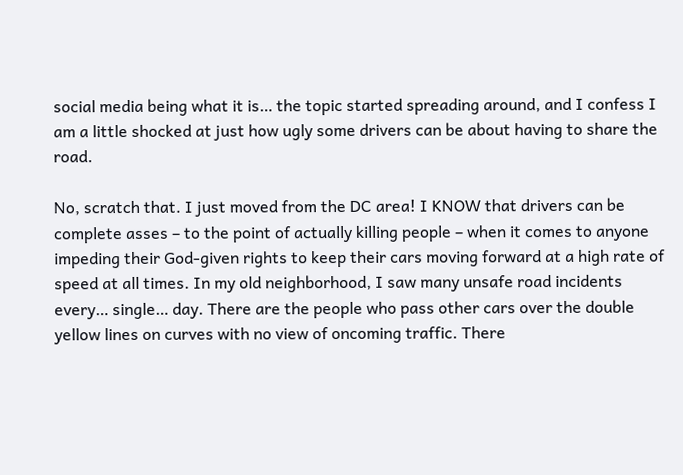social media being what it is… the topic started spreading around, and I confess I am a little shocked at just how ugly some drivers can be about having to share the road.

No, scratch that. I just moved from the DC area! I KNOW that drivers can be complete asses – to the point of actually killing people – when it comes to anyone impeding their God-given rights to keep their cars moving forward at a high rate of speed at all times. In my old neighborhood, I saw many unsafe road incidents every… single… day. There are the people who pass other cars over the double yellow lines on curves with no view of oncoming traffic. There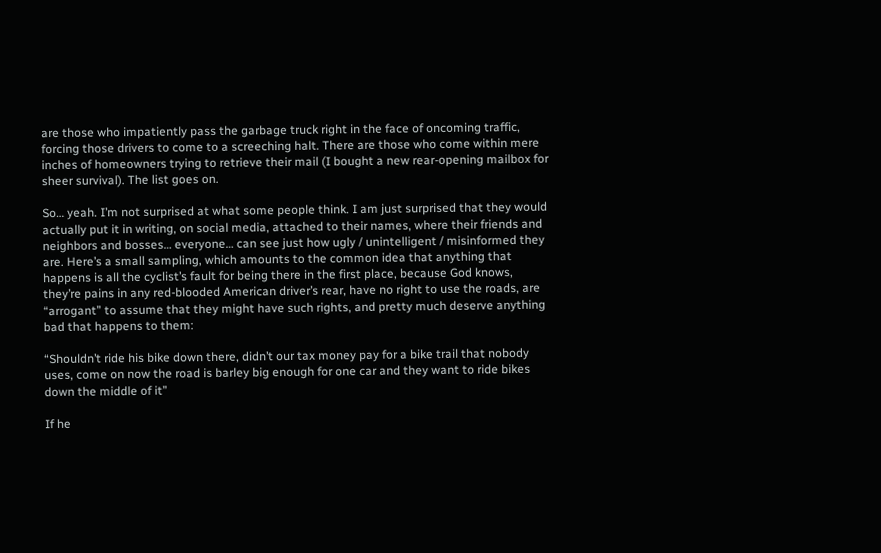are those who impatiently pass the garbage truck right in the face of oncoming traffic, forcing those drivers to come to a screeching halt. There are those who come within mere inches of homeowners trying to retrieve their mail (I bought a new rear-opening mailbox for sheer survival). The list goes on.

So… yeah. I’m not surprised at what some people think. I am just surprised that they would actually put it in writing, on social media, attached to their names, where their friends and neighbors and bosses… everyone… can see just how ugly / unintelligent / misinformed they are. Here’s a small sampling, which amounts to the common idea that anything that happens is all the cyclist’s fault for being there in the first place, because God knows, they’re pains in any red-blooded American driver’s rear, have no right to use the roads, are “arrogant” to assume that they might have such rights, and pretty much deserve anything bad that happens to them:

“Shouldn’t ride his bike down there, didn’t our tax money pay for a bike trail that nobody uses, come on now the road is barley big enough for one car and they want to ride bikes down the middle of it”

If he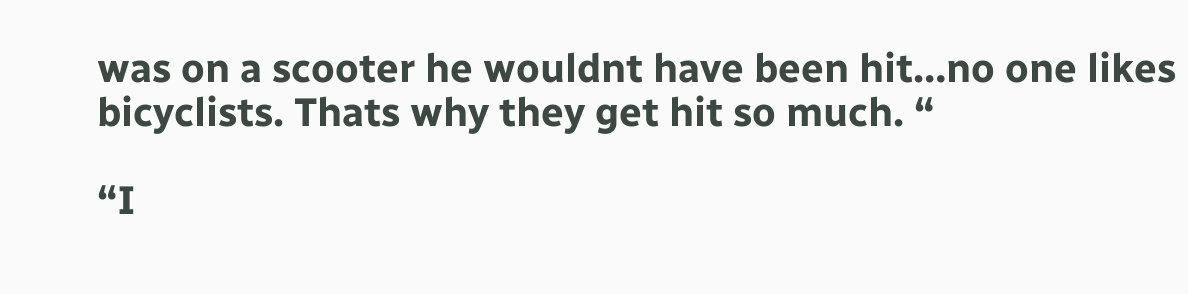was on a scooter he wouldnt have been hit…no one likes bicyclists. Thats why they get hit so much. “

“I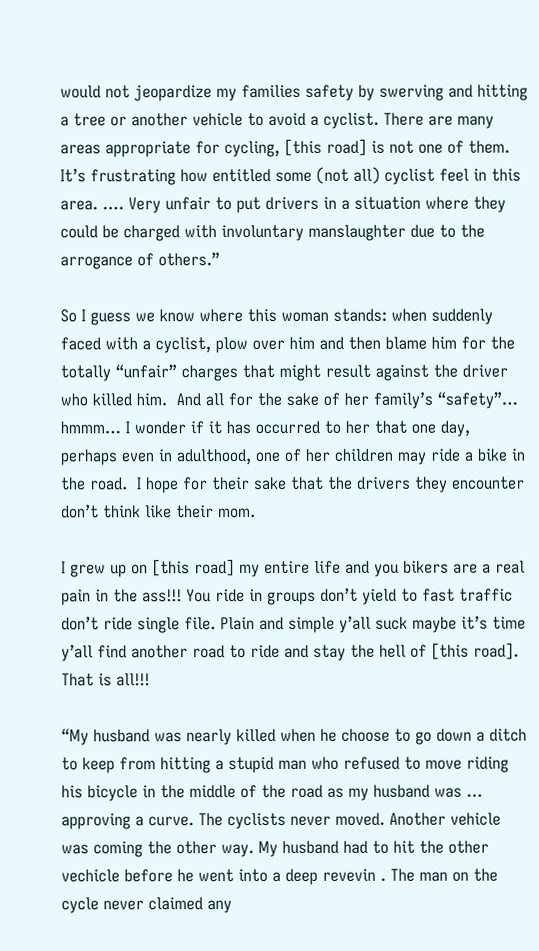would not jeopardize my families safety by swerving and hitting a tree or another vehicle to avoid a cyclist. There are many areas appropriate for cycling, [this road] is not one of them. It’s frustrating how entitled some (not all) cyclist feel in this area. …. Very unfair to put drivers in a situation where they could be charged with involuntary manslaughter due to the arrogance of others.”

So I guess we know where this woman stands: when suddenly faced with a cyclist, plow over him and then blame him for the totally “unfair” charges that might result against the driver who killed him.  And all for the sake of her family’s “safety”… hmmm… I wonder if it has occurred to her that one day, perhaps even in adulthood, one of her children may ride a bike in the road.  I hope for their sake that the drivers they encounter don’t think like their mom.

I grew up on [this road] my entire life and you bikers are a real pain in the ass!!! You ride in groups don’t yield to fast traffic don’t ride single file. Plain and simple y’all suck maybe it’s time y’all find another road to ride and stay the hell of [this road]. That is all!!!

“My husband was nearly killed when he choose to go down a ditch to keep from hitting a stupid man who refused to move riding his bicycle in the middle of the road as my husband was … approving a curve. The cyclists never moved. Another vehicle was coming the other way. My husband had to hit the other vechicle before he went into a deep revevin . The man on the cycle never claimed any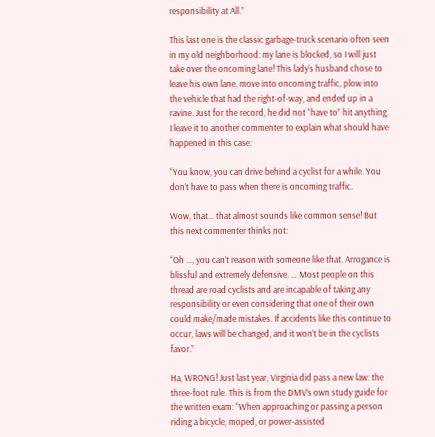responsibility at All.”

This last one is the classic garbage-truck scenario often seen in my old neighborhood: my lane is blocked, so I will just take over the oncoming lane! This lady’s husband chose to leave his own lane, move into oncoming traffic, plow into the vehicle that had the right-of-way, and ended up in a ravine. Just for the record, he did not “have to” hit anything. I leave it to another commenter to explain what should have happened in this case:

“You know, you can drive behind a cyclist for a while. You don’t have to pass when there is oncoming traffic.

Wow, that… that almost sounds like common sense! But this next commenter thinks not:

“Oh …, you can’t reason with someone like that. Arrogance is blissful and extremely defensive. … Most people on this thread are road cyclists and are incapable of taking any responsibility or even considering that one of their own could make/made mistakes. If accidents like this continue to occur, laws will be changed, and it won’t be in the cyclists favor.”

Ha, WRONG! Just last year, Virginia did pass a new law: the three-foot rule. This is from the DMV’s own study guide for the written exam: “When approaching or passing a person riding a bicycle, moped, or power-assisted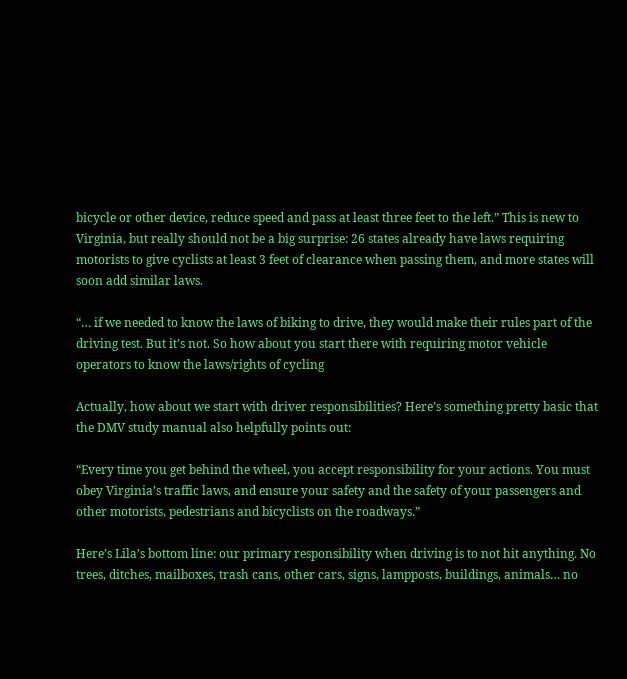bicycle or other device, reduce speed and pass at least three feet to the left.” This is new to Virginia, but really should not be a big surprise: 26 states already have laws requiring motorists to give cyclists at least 3 feet of clearance when passing them, and more states will soon add similar laws.

“… if we needed to know the laws of biking to drive, they would make their rules part of the driving test. But it’s not. So how about you start there with requiring motor vehicle operators to know the laws/rights of cycling

Actually, how about we start with driver responsibilities? Here’s something pretty basic that the DMV study manual also helpfully points out:

“Every time you get behind the wheel, you accept responsibility for your actions. You must obey Virginia’s traffic laws, and ensure your safety and the safety of your passengers and other motorists, pedestrians and bicyclists on the roadways.”

Here’s Lila’s bottom line: our primary responsibility when driving is to not hit anything. No trees, ditches, mailboxes, trash cans, other cars, signs, lampposts, buildings, animals… no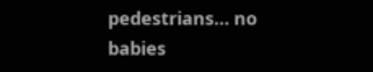pedestrians… no babies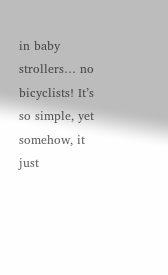in baby strollers… no bicyclists! It’s so simple, yet somehow, it just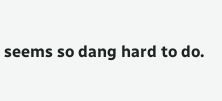seems so dang hard to do.